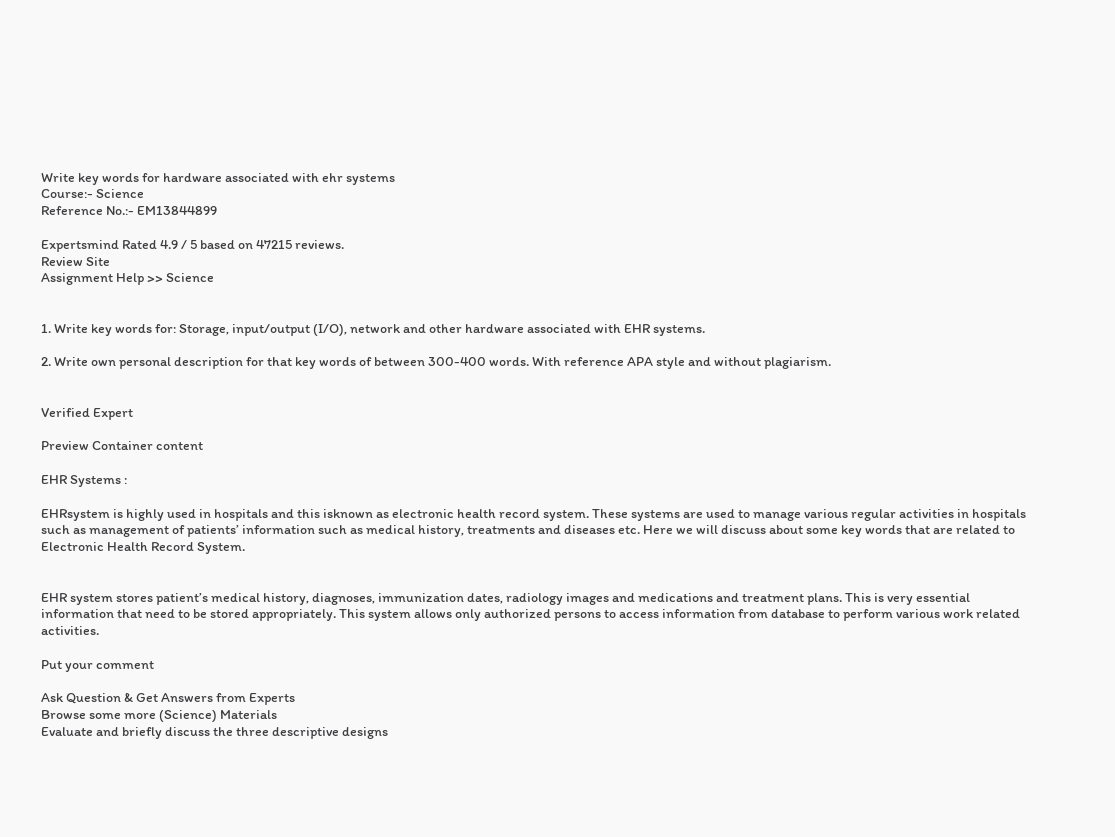Write key words for hardware associated with ehr systems
Course:- Science
Reference No.:- EM13844899

Expertsmind Rated 4.9 / 5 based on 47215 reviews.
Review Site
Assignment Help >> Science


1. Write key words for: Storage, input/output (I/O), network and other hardware associated with EHR systems.

2. Write own personal description for that key words of between 300-400 words. With reference APA style and without plagiarism.


Verified Expert

Preview Container content

EHR Systems :

EHRsystem is highly used in hospitals and this isknown as electronic health record system. These systems are used to manage various regular activities in hospitals such as management of patients’ information such as medical history, treatments and diseases etc. Here we will discuss about some key words that are related to Electronic Health Record System.


EHR system stores patient’s medical history, diagnoses, immunization dates, radiology images and medications and treatment plans. This is very essential information that need to be stored appropriately. This system allows only authorized persons to access information from database to perform various work related activities.

Put your comment

Ask Question & Get Answers from Experts
Browse some more (Science) Materials
Evaluate and briefly discuss the three descriptive designs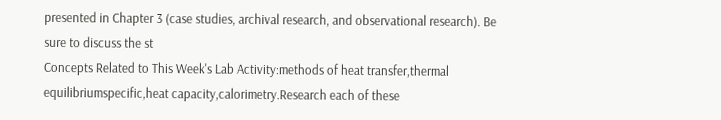presented in Chapter 3 (case studies, archival research, and observational research). Be sure to discuss the st
Concepts Related to This Week's Lab Activity:methods of heat transfer,thermal equilibriumspecific,heat capacity,calorimetry.Research each of these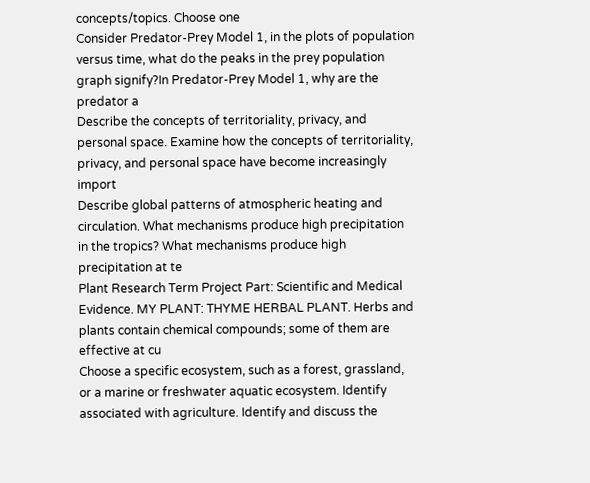concepts/topics. Choose one
Consider Predator-Prey Model 1, in the plots of population versus time, what do the peaks in the prey population graph signify?In Predator-Prey Model 1, why are the predator a
Describe the concepts of territoriality, privacy, and personal space. Examine how the concepts of territoriality, privacy, and personal space have become increasingly import
Describe global patterns of atmospheric heating and circulation. What mechanisms produce high precipitation in the tropics? What mechanisms produce high precipitation at te
Plant Research Term Project Part: Scientific and Medical Evidence. MY PLANT: THYME HERBAL PLANT. Herbs and plants contain chemical compounds; some of them are effective at cu
Choose a specific ecosystem, such as a forest, grassland, or a marine or freshwater aquatic ecosystem. Identify associated with agriculture. Identify and discuss the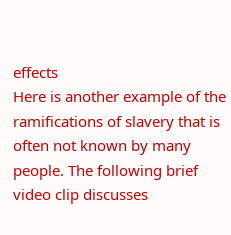effects
Here is another example of the ramifications of slavery that is often not known by many people. The following brief video clip discusses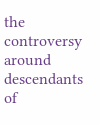the controversy around descendants of